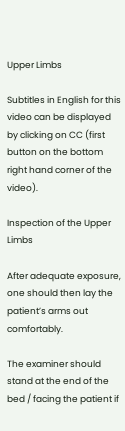Upper Limbs

Subtitles in English for this video can be displayed by clicking on CC (first button on the bottom right hand corner of the video).

Inspection of the Upper Limbs

After adequate exposure, one should then lay the patient’s arms out comfortably.

The examiner should stand at the end of the bed / facing the patient if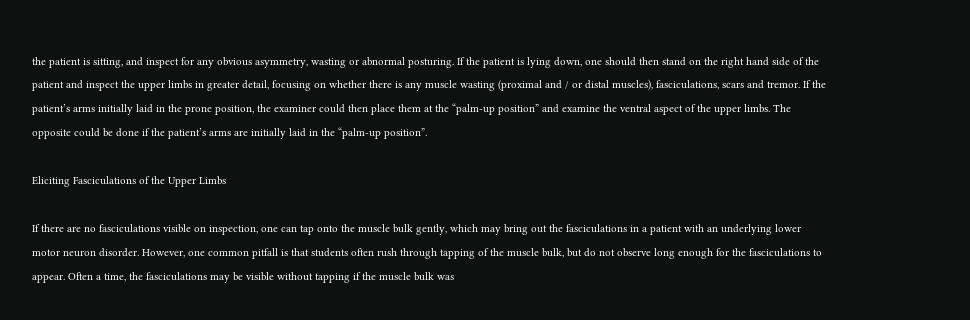the patient is sitting, and inspect for any obvious asymmetry, wasting or abnormal posturing. If the patient is lying down, one should then stand on the right hand side of the patient and inspect the upper limbs in greater detail, focusing on whether there is any muscle wasting (proximal and / or distal muscles), fasciculations, scars and tremor. If the patient’s arms initially laid in the prone position, the examiner could then place them at the “palm-up position” and examine the ventral aspect of the upper limbs. The opposite could be done if the patient’s arms are initially laid in the “palm-up position”.

Eliciting Fasciculations of the Upper Limbs

If there are no fasciculations visible on inspection, one can tap onto the muscle bulk gently, which may bring out the fasciculations in a patient with an underlying lower motor neuron disorder. However, one common pitfall is that students often rush through tapping of the muscle bulk, but do not observe long enough for the fasciculations to appear. Often a time, the fasciculations may be visible without tapping if the muscle bulk was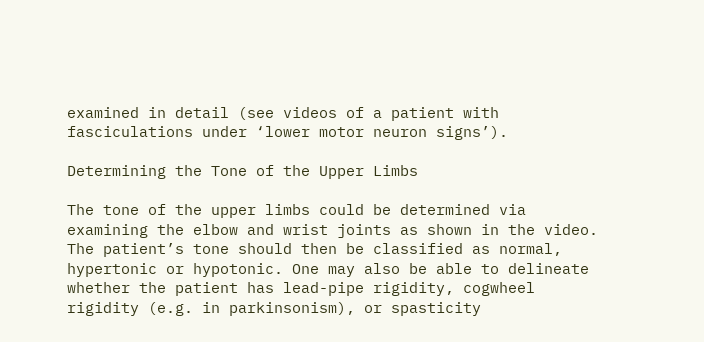examined in detail (see videos of a patient with fasciculations under ‘lower motor neuron signs’).

Determining the Tone of the Upper Limbs

The tone of the upper limbs could be determined via examining the elbow and wrist joints as shown in the video. The patient’s tone should then be classified as normal, hypertonic or hypotonic. One may also be able to delineate whether the patient has lead-pipe rigidity, cogwheel rigidity (e.g. in parkinsonism), or spasticity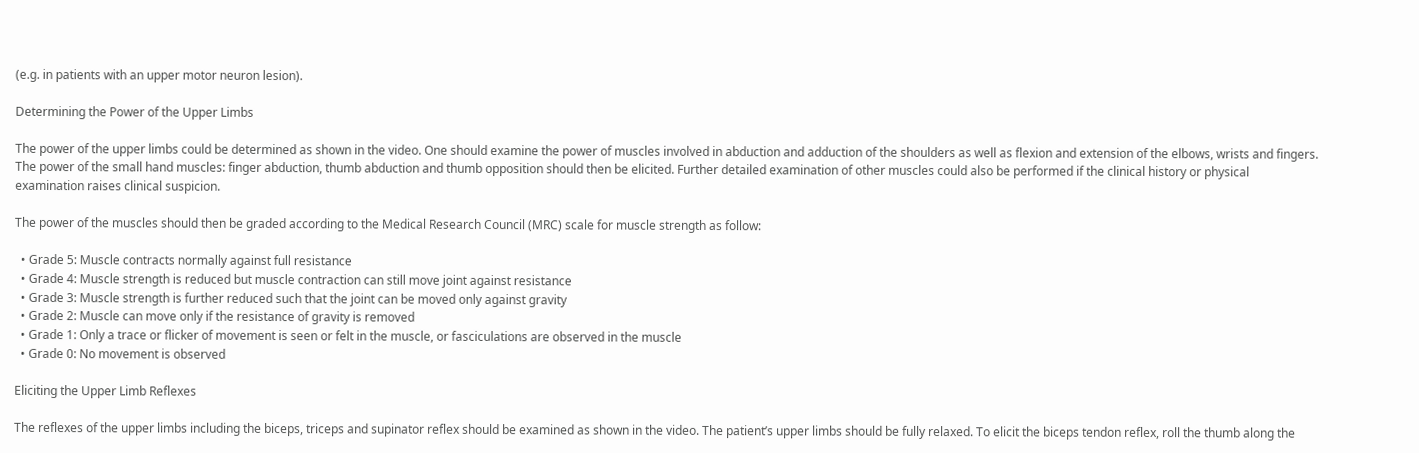(e.g. in patients with an upper motor neuron lesion).

Determining the Power of the Upper Limbs

The power of the upper limbs could be determined as shown in the video. One should examine the power of muscles involved in abduction and adduction of the shoulders as well as flexion and extension of the elbows, wrists and fingers. The power of the small hand muscles: finger abduction, thumb abduction and thumb opposition should then be elicited. Further detailed examination of other muscles could also be performed if the clinical history or physical examination raises clinical suspicion.

The power of the muscles should then be graded according to the Medical Research Council (MRC) scale for muscle strength as follow:

  • Grade 5: Muscle contracts normally against full resistance
  • Grade 4: Muscle strength is reduced but muscle contraction can still move joint against resistance
  • Grade 3: Muscle strength is further reduced such that the joint can be moved only against gravity
  • Grade 2: Muscle can move only if the resistance of gravity is removed
  • Grade 1: Only a trace or flicker of movement is seen or felt in the muscle, or fasciculations are observed in the muscle
  • Grade 0: No movement is observed

Eliciting the Upper Limb Reflexes

The reflexes of the upper limbs including the biceps, triceps and supinator reflex should be examined as shown in the video. The patient’s upper limbs should be fully relaxed. To elicit the biceps tendon reflex, roll the thumb along the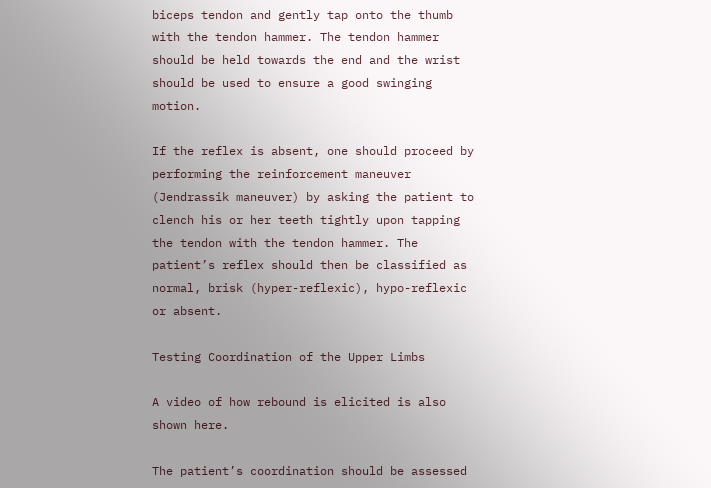biceps tendon and gently tap onto the thumb with the tendon hammer. The tendon hammer should be held towards the end and the wrist should be used to ensure a good swinging motion.

If the reflex is absent, one should proceed by performing the reinforcement maneuver (Jendrassik maneuver) by asking the patient to clench his or her teeth tightly upon tapping the tendon with the tendon hammer. The patient’s reflex should then be classified as normal, brisk (hyper-reflexic), hypo-reflexic or absent.

Testing Coordination of the Upper Limbs

A video of how rebound is elicited is also shown here.

The patient’s coordination should be assessed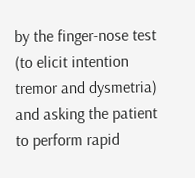by the finger-nose test (to elicit intention tremor and dysmetria) and asking the patient to perform rapid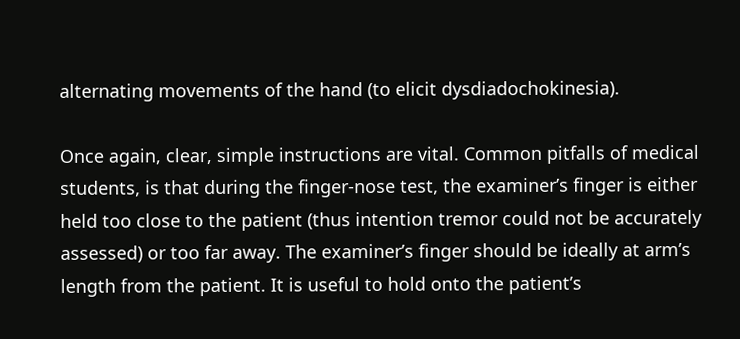alternating movements of the hand (to elicit dysdiadochokinesia).

Once again, clear, simple instructions are vital. Common pitfalls of medical students, is that during the finger-nose test, the examiner’s finger is either held too close to the patient (thus intention tremor could not be accurately assessed) or too far away. The examiner’s finger should be ideally at arm’s length from the patient. It is useful to hold onto the patient’s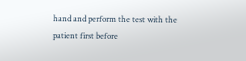hand and perform the test with the patient first before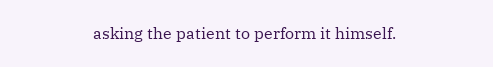asking the patient to perform it himself.